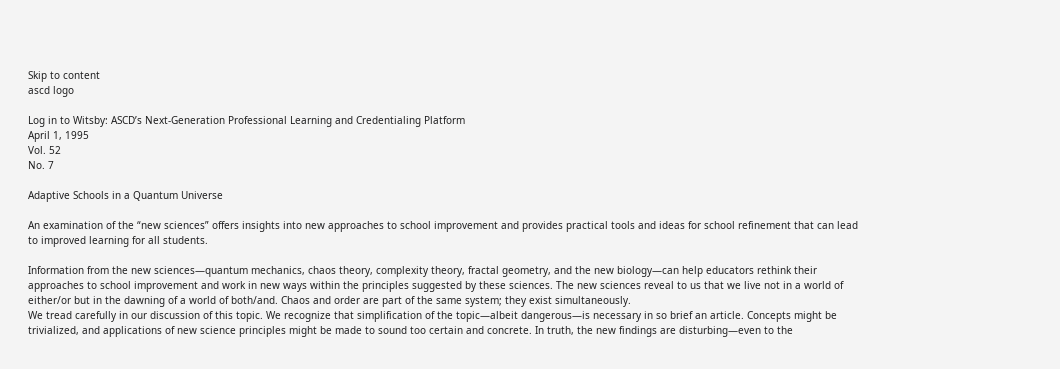Skip to content
ascd logo

Log in to Witsby: ASCD’s Next-Generation Professional Learning and Credentialing Platform
April 1, 1995
Vol. 52
No. 7

Adaptive Schools in a Quantum Universe

An examination of the “new sciences” offers insights into new approaches to school improvement and provides practical tools and ideas for school refinement that can lead to improved learning for all students.

Information from the new sciences—quantum mechanics, chaos theory, complexity theory, fractal geometry, and the new biology—can help educators rethink their approaches to school improvement and work in new ways within the principles suggested by these sciences. The new sciences reveal to us that we live not in a world of either/or but in the dawning of a world of both/and. Chaos and order are part of the same system; they exist simultaneously.
We tread carefully in our discussion of this topic. We recognize that simplification of the topic—albeit dangerous—is necessary in so brief an article. Concepts might be trivialized, and applications of new science principles might be made to sound too certain and concrete. In truth, the new findings are disturbing—even to the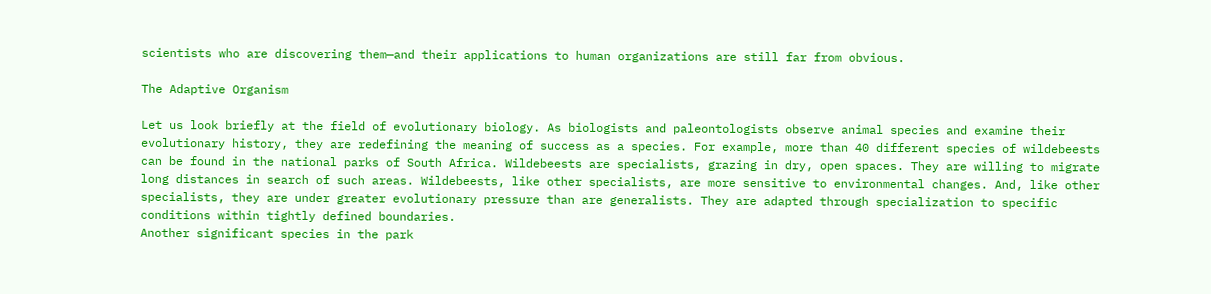scientists who are discovering them—and their applications to human organizations are still far from obvious.

The Adaptive Organism

Let us look briefly at the field of evolutionary biology. As biologists and paleontologists observe animal species and examine their evolutionary history, they are redefining the meaning of success as a species. For example, more than 40 different species of wildebeests can be found in the national parks of South Africa. Wildebeests are specialists, grazing in dry, open spaces. They are willing to migrate long distances in search of such areas. Wildebeests, like other specialists, are more sensitive to environmental changes. And, like other specialists, they are under greater evolutionary pressure than are generalists. They are adapted through specialization to specific conditions within tightly defined boundaries.
Another significant species in the park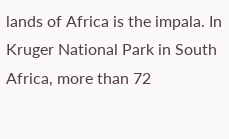lands of Africa is the impala. In Kruger National Park in South Africa, more than 72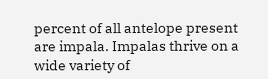percent of all antelope present are impala. Impalas thrive on a wide variety of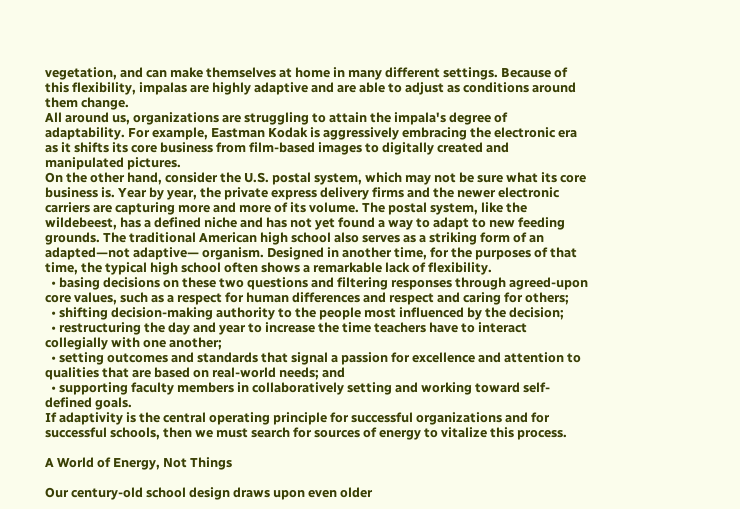vegetation, and can make themselves at home in many different settings. Because of this flexibility, impalas are highly adaptive and are able to adjust as conditions around them change.
All around us, organizations are struggling to attain the impala's degree of adaptability. For example, Eastman Kodak is aggressively embracing the electronic era as it shifts its core business from film-based images to digitally created and manipulated pictures.
On the other hand, consider the U.S. postal system, which may not be sure what its core business is. Year by year, the private express delivery firms and the newer electronic carriers are capturing more and more of its volume. The postal system, like the wildebeest, has a defined niche and has not yet found a way to adapt to new feeding grounds. The traditional American high school also serves as a striking form of an adapted—not adaptive— organism. Designed in another time, for the purposes of that time, the typical high school often shows a remarkable lack of flexibility.
  • basing decisions on these two questions and filtering responses through agreed-upon core values, such as a respect for human differences and respect and caring for others;
  • shifting decision-making authority to the people most influenced by the decision;
  • restructuring the day and year to increase the time teachers have to interact collegially with one another;
  • setting outcomes and standards that signal a passion for excellence and attention to qualities that are based on real-world needs; and
  • supporting faculty members in collaboratively setting and working toward self-defined goals.
If adaptivity is the central operating principle for successful organizations and for successful schools, then we must search for sources of energy to vitalize this process.

A World of Energy, Not Things

Our century-old school design draws upon even older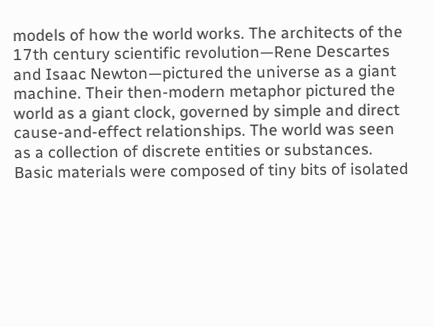models of how the world works. The architects of the 17th century scientific revolution—Rene Descartes and Isaac Newton—pictured the universe as a giant machine. Their then-modern metaphor pictured the world as a giant clock, governed by simple and direct cause-and-effect relationships. The world was seen as a collection of discrete entities or substances. Basic materials were composed of tiny bits of isolated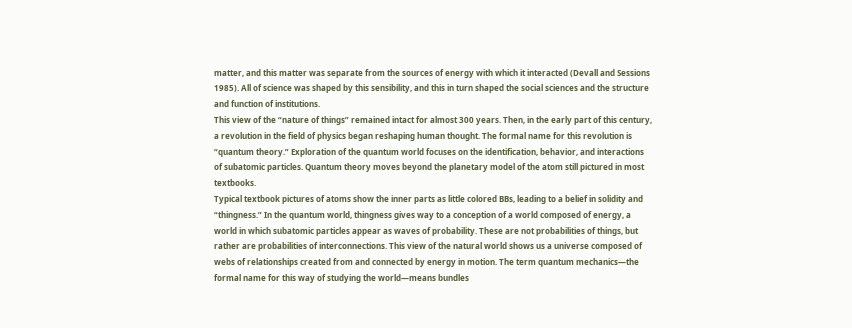matter, and this matter was separate from the sources of energy with which it interacted (Devall and Sessions 1985). All of science was shaped by this sensibility, and this in turn shaped the social sciences and the structure and function of institutions.
This view of the “nature of things” remained intact for almost 300 years. Then, in the early part of this century, a revolution in the field of physics began reshaping human thought. The formal name for this revolution is “quantum theory.” Exploration of the quantum world focuses on the identification, behavior, and interactions of subatomic particles. Quantum theory moves beyond the planetary model of the atom still pictured in most textbooks.
Typical textbook pictures of atoms show the inner parts as little colored BBs, leading to a belief in solidity and “thingness.” In the quantum world, thingness gives way to a conception of a world composed of energy, a world in which subatomic particles appear as waves of probability. These are not probabilities of things, but rather are probabilities of interconnections. This view of the natural world shows us a universe composed of webs of relationships created from and connected by energy in motion. The term quantum mechanics—the formal name for this way of studying the world—means bundles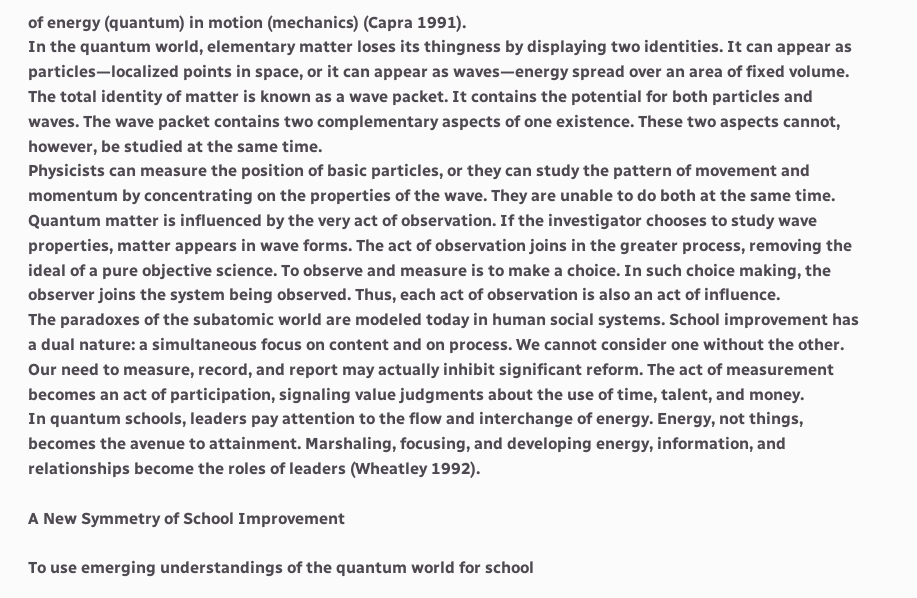of energy (quantum) in motion (mechanics) (Capra 1991).
In the quantum world, elementary matter loses its thingness by displaying two identities. It can appear as particles—localized points in space, or it can appear as waves—energy spread over an area of fixed volume. The total identity of matter is known as a wave packet. It contains the potential for both particles and waves. The wave packet contains two complementary aspects of one existence. These two aspects cannot, however, be studied at the same time.
Physicists can measure the position of basic particles, or they can study the pattern of movement and momentum by concentrating on the properties of the wave. They are unable to do both at the same time. Quantum matter is influenced by the very act of observation. If the investigator chooses to study wave properties, matter appears in wave forms. The act of observation joins in the greater process, removing the ideal of a pure objective science. To observe and measure is to make a choice. In such choice making, the observer joins the system being observed. Thus, each act of observation is also an act of influence.
The paradoxes of the subatomic world are modeled today in human social systems. School improvement has a dual nature: a simultaneous focus on content and on process. We cannot consider one without the other. Our need to measure, record, and report may actually inhibit significant reform. The act of measurement becomes an act of participation, signaling value judgments about the use of time, talent, and money.
In quantum schools, leaders pay attention to the flow and interchange of energy. Energy, not things, becomes the avenue to attainment. Marshaling, focusing, and developing energy, information, and relationships become the roles of leaders (Wheatley 1992).

A New Symmetry of School Improvement

To use emerging understandings of the quantum world for school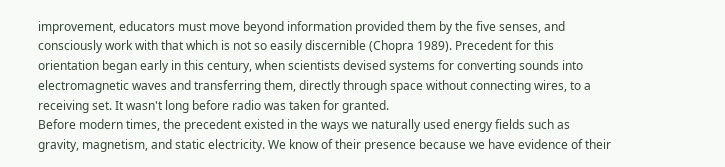improvement, educators must move beyond information provided them by the five senses, and consciously work with that which is not so easily discernible (Chopra 1989). Precedent for this orientation began early in this century, when scientists devised systems for converting sounds into electromagnetic waves and transferring them, directly through space without connecting wires, to a receiving set. It wasn't long before radio was taken for granted.
Before modern times, the precedent existed in the ways we naturally used energy fields such as gravity, magnetism, and static electricity. We know of their presence because we have evidence of their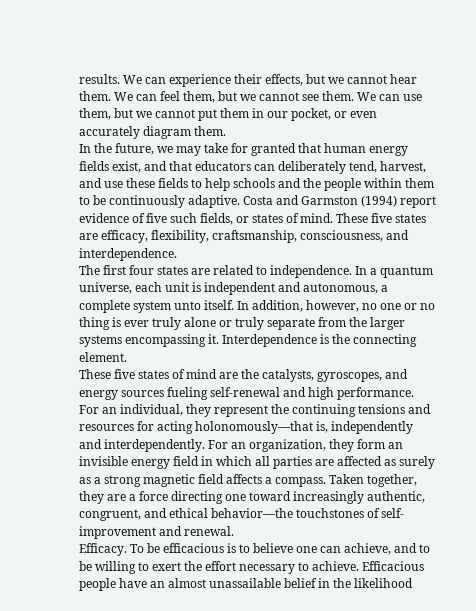results. We can experience their effects, but we cannot hear them. We can feel them, but we cannot see them. We can use them, but we cannot put them in our pocket, or even accurately diagram them.
In the future, we may take for granted that human energy fields exist, and that educators can deliberately tend, harvest, and use these fields to help schools and the people within them to be continuously adaptive. Costa and Garmston (1994) report evidence of five such fields, or states of mind. These five states are efficacy, flexibility, craftsmanship, consciousness, and interdependence.
The first four states are related to independence. In a quantum universe, each unit is independent and autonomous, a complete system unto itself. In addition, however, no one or no thing is ever truly alone or truly separate from the larger systems encompassing it. Interdependence is the connecting element.
These five states of mind are the catalysts, gyroscopes, and energy sources fueling self-renewal and high performance. For an individual, they represent the continuing tensions and resources for acting holonomously—that is, independently and interdependently. For an organization, they form an invisible energy field in which all parties are affected as surely as a strong magnetic field affects a compass. Taken together, they are a force directing one toward increasingly authentic, congruent, and ethical behavior—the touchstones of self-improvement and renewal.
Efficacy. To be efficacious is to believe one can achieve, and to be willing to exert the effort necessary to achieve. Efficacious people have an almost unassailable belief in the likelihood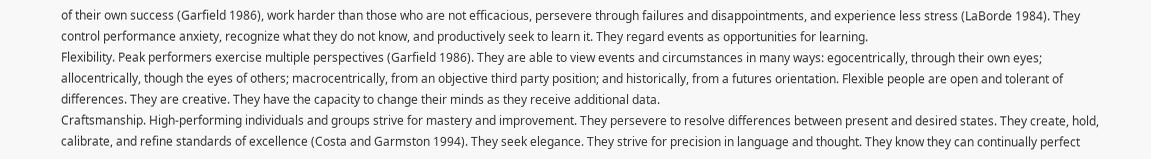of their own success (Garfield 1986), work harder than those who are not efficacious, persevere through failures and disappointments, and experience less stress (LaBorde 1984). They control performance anxiety, recognize what they do not know, and productively seek to learn it. They regard events as opportunities for learning.
Flexibility. Peak performers exercise multiple perspectives (Garfield 1986). They are able to view events and circumstances in many ways: egocentrically, through their own eyes; allocentrically, though the eyes of others; macrocentrically, from an objective third party position; and historically, from a futures orientation. Flexible people are open and tolerant of differences. They are creative. They have the capacity to change their minds as they receive additional data.
Craftsmanship. High-performing individuals and groups strive for mastery and improvement. They persevere to resolve differences between present and desired states. They create, hold, calibrate, and refine standards of excellence (Costa and Garmston 1994). They seek elegance. They strive for precision in language and thought. They know they can continually perfect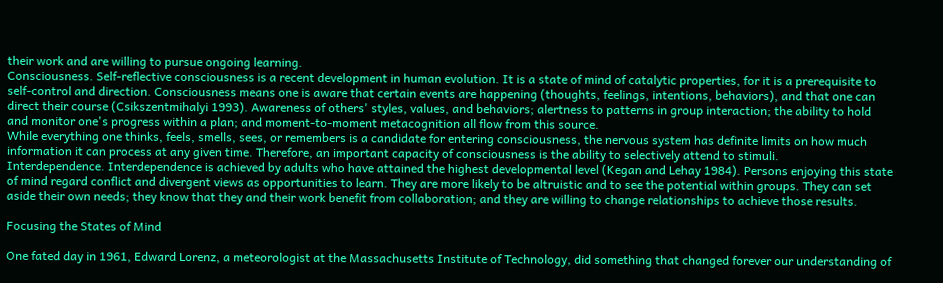their work and are willing to pursue ongoing learning.
Consciousness. Self-reflective consciousness is a recent development in human evolution. It is a state of mind of catalytic properties, for it is a prerequisite to self-control and direction. Consciousness means one is aware that certain events are happening (thoughts, feelings, intentions, behaviors), and that one can direct their course (Csikszentmihalyi 1993). Awareness of others' styles, values, and behaviors; alertness to patterns in group interaction; the ability to hold and monitor one's progress within a plan; and moment-to-moment metacognition all flow from this source.
While everything one thinks, feels, smells, sees, or remembers is a candidate for entering consciousness, the nervous system has definite limits on how much information it can process at any given time. Therefore, an important capacity of consciousness is the ability to selectively attend to stimuli.
Interdependence. Interdependence is achieved by adults who have attained the highest developmental level (Kegan and Lehay 1984). Persons enjoying this state of mind regard conflict and divergent views as opportunities to learn. They are more likely to be altruistic and to see the potential within groups. They can set aside their own needs; they know that they and their work benefit from collaboration; and they are willing to change relationships to achieve those results.

Focusing the States of Mind

One fated day in 1961, Edward Lorenz, a meteorologist at the Massachusetts Institute of Technology, did something that changed forever our understanding of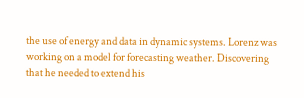the use of energy and data in dynamic systems. Lorenz was working on a model for forecasting weather. Discovering that he needed to extend his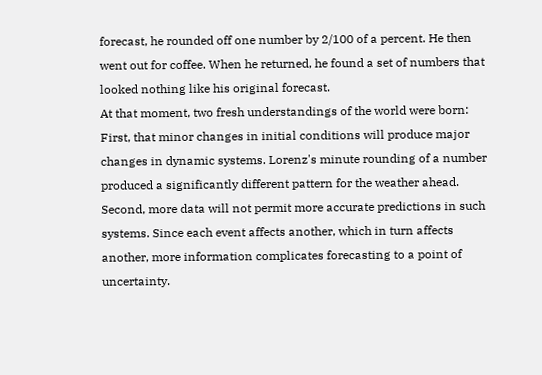forecast, he rounded off one number by 2/100 of a percent. He then went out for coffee. When he returned, he found a set of numbers that looked nothing like his original forecast.
At that moment, two fresh understandings of the world were born: First, that minor changes in initial conditions will produce major changes in dynamic systems. Lorenz's minute rounding of a number produced a significantly different pattern for the weather ahead. Second, more data will not permit more accurate predictions in such systems. Since each event affects another, which in turn affects another, more information complicates forecasting to a point of uncertainty.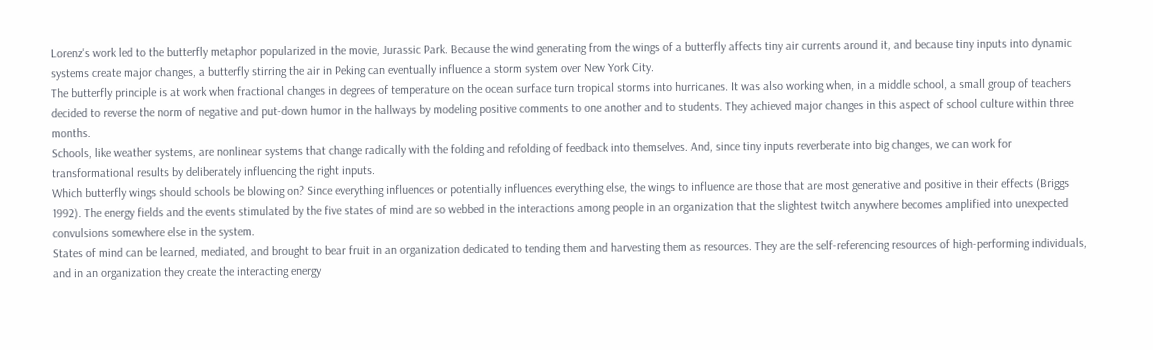Lorenz's work led to the butterfly metaphor popularized in the movie, Jurassic Park. Because the wind generating from the wings of a butterfly affects tiny air currents around it, and because tiny inputs into dynamic systems create major changes, a butterfly stirring the air in Peking can eventually influence a storm system over New York City.
The butterfly principle is at work when fractional changes in degrees of temperature on the ocean surface turn tropical storms into hurricanes. It was also working when, in a middle school, a small group of teachers decided to reverse the norm of negative and put-down humor in the hallways by modeling positive comments to one another and to students. They achieved major changes in this aspect of school culture within three months.
Schools, like weather systems, are nonlinear systems that change radically with the folding and refolding of feedback into themselves. And, since tiny inputs reverberate into big changes, we can work for transformational results by deliberately influencing the right inputs.
Which butterfly wings should schools be blowing on? Since everything influences or potentially influences everything else, the wings to influence are those that are most generative and positive in their effects (Briggs 1992). The energy fields and the events stimulated by the five states of mind are so webbed in the interactions among people in an organization that the slightest twitch anywhere becomes amplified into unexpected convulsions somewhere else in the system.
States of mind can be learned, mediated, and brought to bear fruit in an organization dedicated to tending them and harvesting them as resources. They are the self-referencing resources of high-performing individuals, and in an organization they create the interacting energy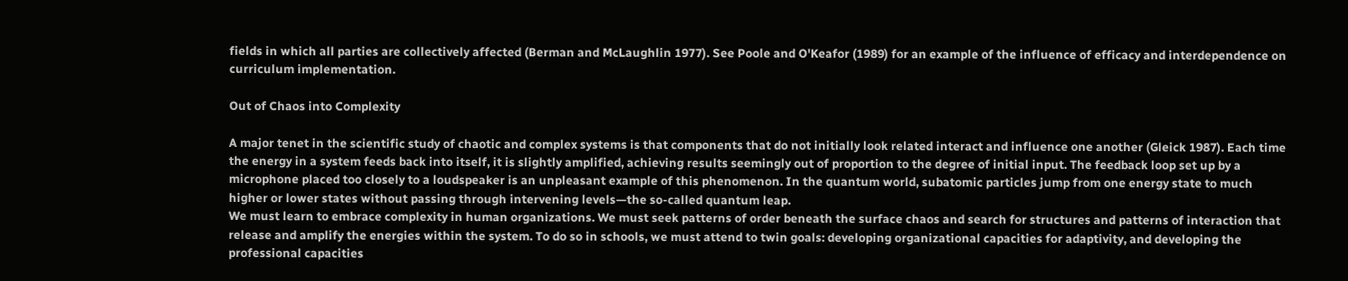fields in which all parties are collectively affected (Berman and McLaughlin 1977). See Poole and O'Keafor (1989) for an example of the influence of efficacy and interdependence on curriculum implementation.

Out of Chaos into Complexity

A major tenet in the scientific study of chaotic and complex systems is that components that do not initially look related interact and influence one another (Gleick 1987). Each time the energy in a system feeds back into itself, it is slightly amplified, achieving results seemingly out of proportion to the degree of initial input. The feedback loop set up by a microphone placed too closely to a loudspeaker is an unpleasant example of this phenomenon. In the quantum world, subatomic particles jump from one energy state to much higher or lower states without passing through intervening levels—the so-called quantum leap.
We must learn to embrace complexity in human organizations. We must seek patterns of order beneath the surface chaos and search for structures and patterns of interaction that release and amplify the energies within the system. To do so in schools, we must attend to twin goals: developing organizational capacities for adaptivity, and developing the professional capacities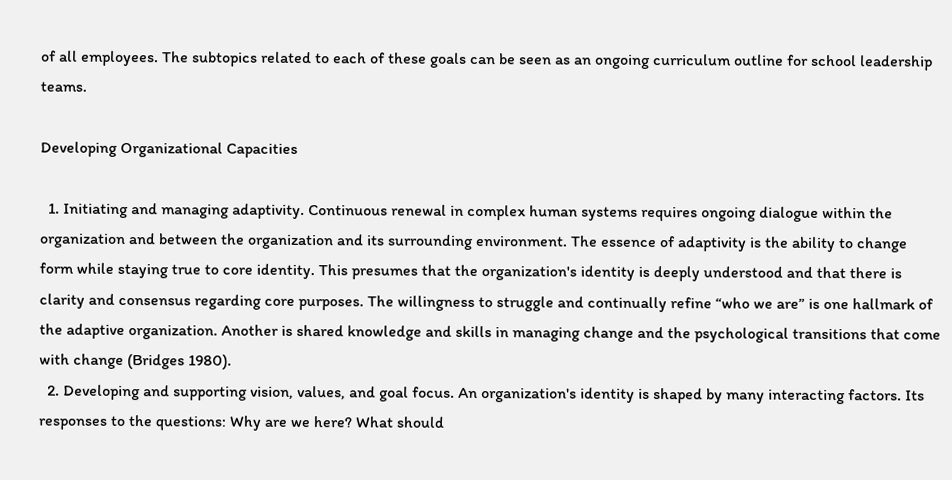of all employees. The subtopics related to each of these goals can be seen as an ongoing curriculum outline for school leadership teams.

Developing Organizational Capacities

  1. Initiating and managing adaptivity. Continuous renewal in complex human systems requires ongoing dialogue within the organization and between the organization and its surrounding environment. The essence of adaptivity is the ability to change form while staying true to core identity. This presumes that the organization's identity is deeply understood and that there is clarity and consensus regarding core purposes. The willingness to struggle and continually refine “who we are” is one hallmark of the adaptive organization. Another is shared knowledge and skills in managing change and the psychological transitions that come with change (Bridges 1980).
  2. Developing and supporting vision, values, and goal focus. An organization's identity is shaped by many interacting factors. Its responses to the questions: Why are we here? What should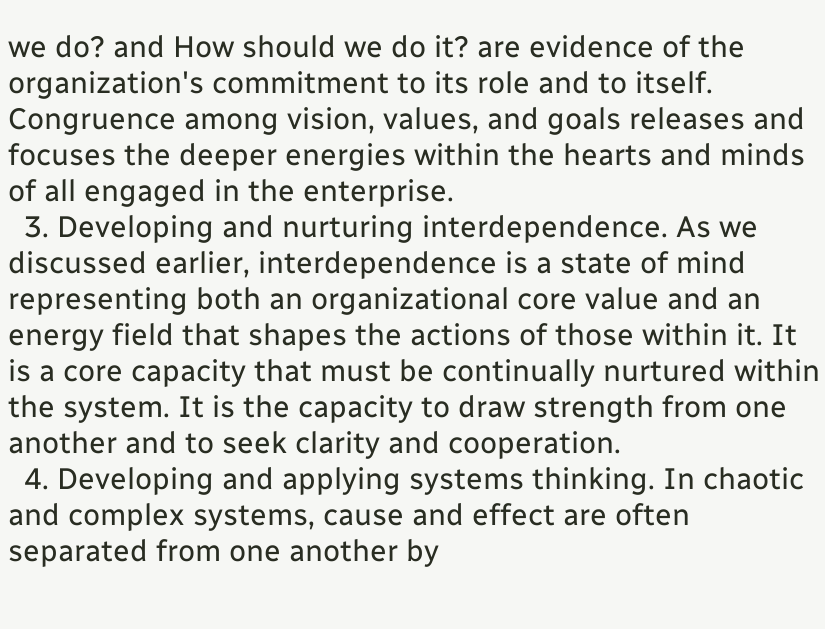we do? and How should we do it? are evidence of the organization's commitment to its role and to itself. Congruence among vision, values, and goals releases and focuses the deeper energies within the hearts and minds of all engaged in the enterprise.
  3. Developing and nurturing interdependence. As we discussed earlier, interdependence is a state of mind representing both an organizational core value and an energy field that shapes the actions of those within it. It is a core capacity that must be continually nurtured within the system. It is the capacity to draw strength from one another and to seek clarity and cooperation.
  4. Developing and applying systems thinking. In chaotic and complex systems, cause and effect are often separated from one another by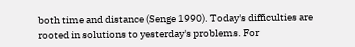both time and distance (Senge 1990). Today's difficulties are rooted in solutions to yesterday's problems. For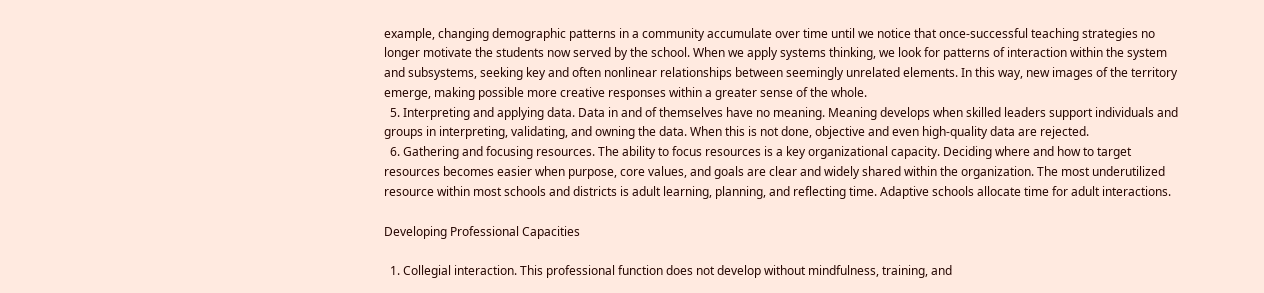example, changing demographic patterns in a community accumulate over time until we notice that once-successful teaching strategies no longer motivate the students now served by the school. When we apply systems thinking, we look for patterns of interaction within the system and subsystems, seeking key and often nonlinear relationships between seemingly unrelated elements. In this way, new images of the territory emerge, making possible more creative responses within a greater sense of the whole.
  5. Interpreting and applying data. Data in and of themselves have no meaning. Meaning develops when skilled leaders support individuals and groups in interpreting, validating, and owning the data. When this is not done, objective and even high-quality data are rejected.
  6. Gathering and focusing resources. The ability to focus resources is a key organizational capacity. Deciding where and how to target resources becomes easier when purpose, core values, and goals are clear and widely shared within the organization. The most underutilized resource within most schools and districts is adult learning, planning, and reflecting time. Adaptive schools allocate time for adult interactions.

Developing Professional Capacities

  1. Collegial interaction. This professional function does not develop without mindfulness, training, and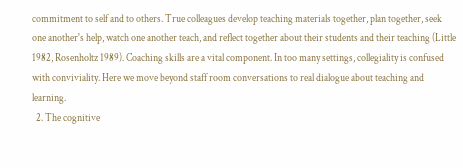commitment to self and to others. True colleagues develop teaching materials together, plan together, seek one another's help, watch one another teach, and reflect together about their students and their teaching (Little 1982, Rosenholtz 1989). Coaching skills are a vital component. In too many settings, collegiality is confused with conviviality. Here we move beyond staff room conversations to real dialogue about teaching and learning.
  2. The cognitive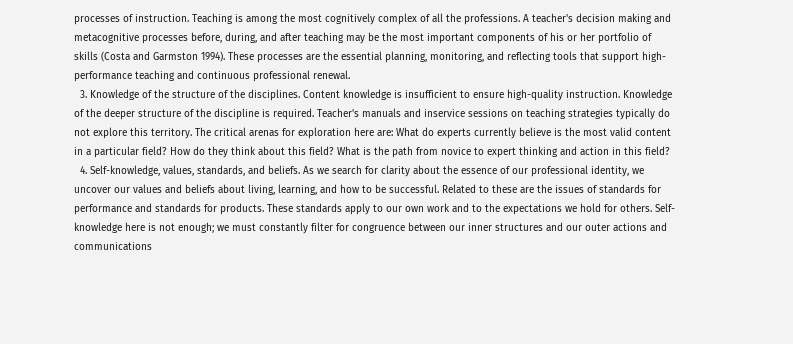processes of instruction. Teaching is among the most cognitively complex of all the professions. A teacher's decision making and metacognitive processes before, during, and after teaching may be the most important components of his or her portfolio of skills (Costa and Garmston 1994). These processes are the essential planning, monitoring, and reflecting tools that support high-performance teaching and continuous professional renewal.
  3. Knowledge of the structure of the disciplines. Content knowledge is insufficient to ensure high-quality instruction. Knowledge of the deeper structure of the discipline is required. Teacher's manuals and inservice sessions on teaching strategies typically do not explore this territory. The critical arenas for exploration here are: What do experts currently believe is the most valid content in a particular field? How do they think about this field? What is the path from novice to expert thinking and action in this field?
  4. Self-knowledge, values, standards, and beliefs. As we search for clarity about the essence of our professional identity, we uncover our values and beliefs about living, learning, and how to be successful. Related to these are the issues of standards for performance and standards for products. These standards apply to our own work and to the expectations we hold for others. Self-knowledge here is not enough; we must constantly filter for congruence between our inner structures and our outer actions and communications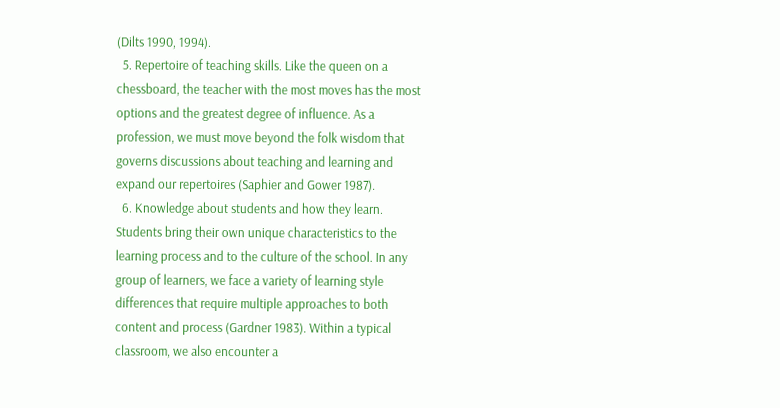(Dilts 1990, 1994).
  5. Repertoire of teaching skills. Like the queen on a chessboard, the teacher with the most moves has the most options and the greatest degree of influence. As a profession, we must move beyond the folk wisdom that governs discussions about teaching and learning and expand our repertoires (Saphier and Gower 1987).
  6. Knowledge about students and how they learn. Students bring their own unique characteristics to the learning process and to the culture of the school. In any group of learners, we face a variety of learning style differences that require multiple approaches to both content and process (Gardner 1983). Within a typical classroom, we also encounter a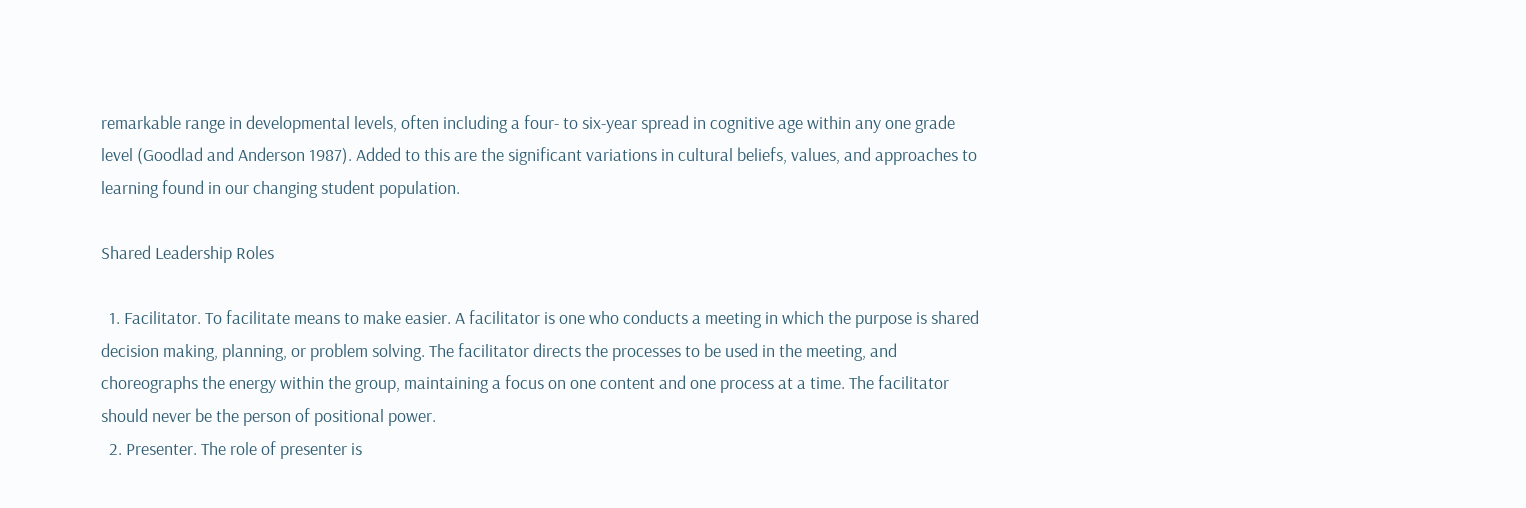remarkable range in developmental levels, often including a four- to six-year spread in cognitive age within any one grade level (Goodlad and Anderson 1987). Added to this are the significant variations in cultural beliefs, values, and approaches to learning found in our changing student population.

Shared Leadership Roles

  1. Facilitator. To facilitate means to make easier. A facilitator is one who conducts a meeting in which the purpose is shared decision making, planning, or problem solving. The facilitator directs the processes to be used in the meeting, and choreographs the energy within the group, maintaining a focus on one content and one process at a time. The facilitator should never be the person of positional power.
  2. Presenter. The role of presenter is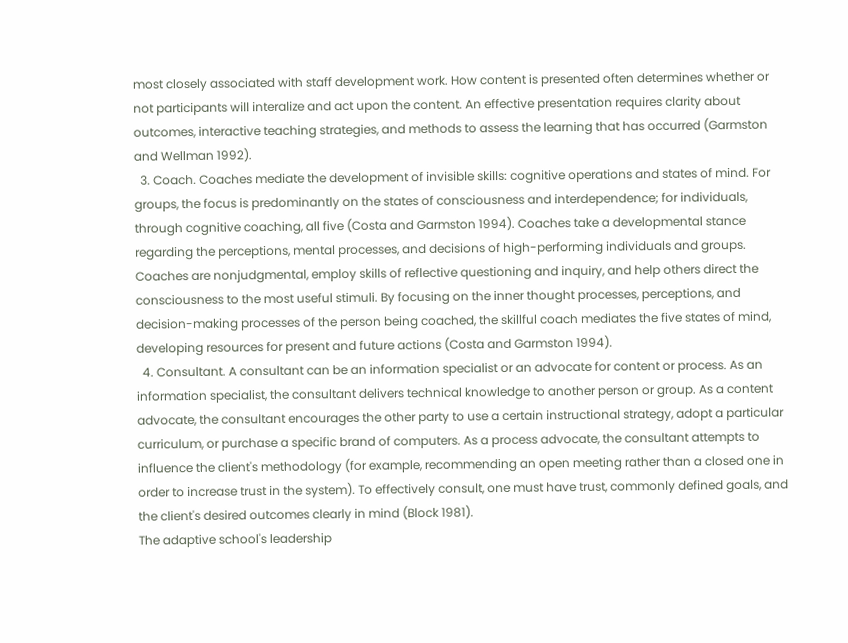most closely associated with staff development work. How content is presented often determines whether or not participants will interalize and act upon the content. An effective presentation requires clarity about outcomes, interactive teaching strategies, and methods to assess the learning that has occurred (Garmston and Wellman 1992).
  3. Coach. Coaches mediate the development of invisible skills: cognitive operations and states of mind. For groups, the focus is predominantly on the states of consciousness and interdependence; for individuals, through cognitive coaching, all five (Costa and Garmston 1994). Coaches take a developmental stance regarding the perceptions, mental processes, and decisions of high-performing individuals and groups. Coaches are nonjudgmental, employ skills of reflective questioning and inquiry, and help others direct the consciousness to the most useful stimuli. By focusing on the inner thought processes, perceptions, and decision-making processes of the person being coached, the skillful coach mediates the five states of mind, developing resources for present and future actions (Costa and Garmston 1994).
  4. Consultant. A consultant can be an information specialist or an advocate for content or process. As an information specialist, the consultant delivers technical knowledge to another person or group. As a content advocate, the consultant encourages the other party to use a certain instructional strategy, adopt a particular curriculum, or purchase a specific brand of computers. As a process advocate, the consultant attempts to influence the client's methodology (for example, recommending an open meeting rather than a closed one in order to increase trust in the system). To effectively consult, one must have trust, commonly defined goals, and the client's desired outcomes clearly in mind (Block 1981).
The adaptive school's leadership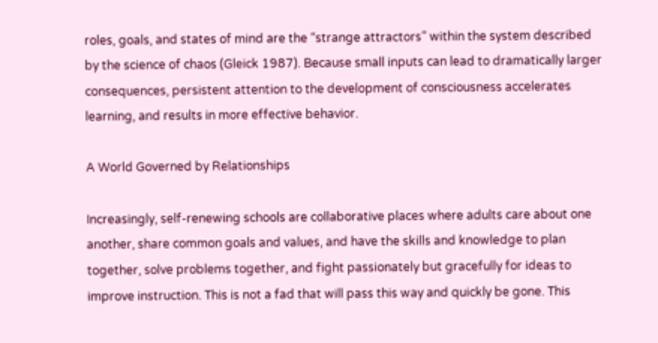roles, goals, and states of mind are the “strange attractors” within the system described by the science of chaos (Gleick 1987). Because small inputs can lead to dramatically larger consequences, persistent attention to the development of consciousness accelerates learning, and results in more effective behavior.

A World Governed by Relationships

Increasingly, self-renewing schools are collaborative places where adults care about one another, share common goals and values, and have the skills and knowledge to plan together, solve problems together, and fight passionately but gracefully for ideas to improve instruction. This is not a fad that will pass this way and quickly be gone. This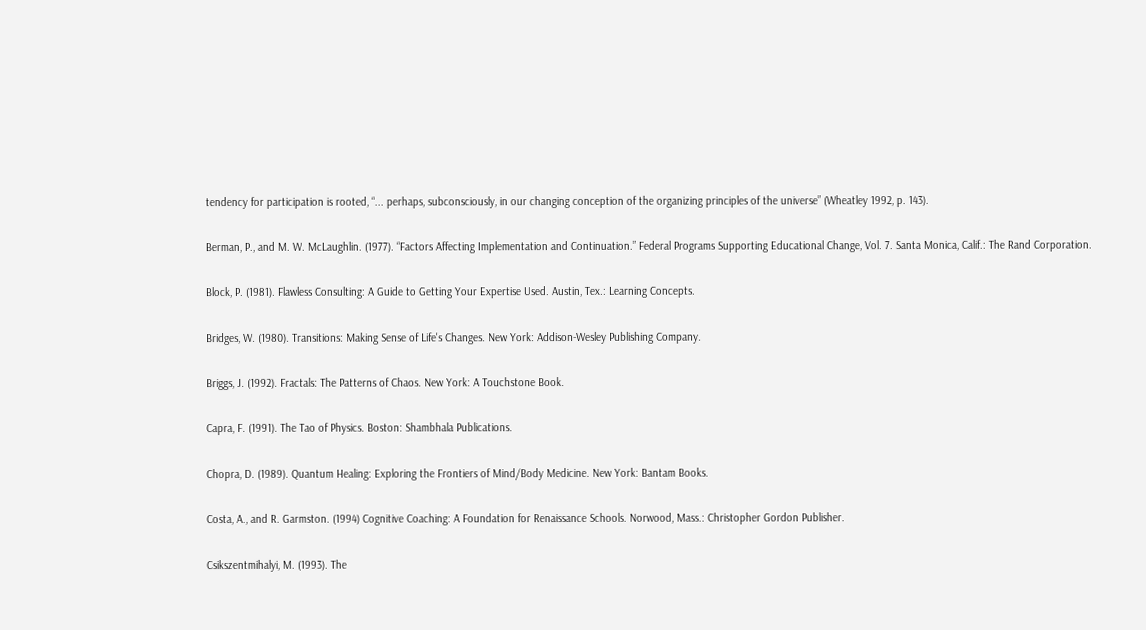tendency for participation is rooted, “... perhaps, subconsciously, in our changing conception of the organizing principles of the universe” (Wheatley 1992, p. 143).

Berman, P., and M. W. McLaughlin. (1977). “Factors Affecting Implementation and Continuation.” Federal Programs Supporting Educational Change, Vol. 7. Santa Monica, Calif.: The Rand Corporation.

Block, P. (1981). Flawless Consulting: A Guide to Getting Your Expertise Used. Austin, Tex.: Learning Concepts.

Bridges, W. (1980). Transitions: Making Sense of Life's Changes. New York: Addison-Wesley Publishing Company.

Briggs, J. (1992). Fractals: The Patterns of Chaos. New York: A Touchstone Book.

Capra, F. (1991). The Tao of Physics. Boston: Shambhala Publications.

Chopra, D. (1989). Quantum Healing: Exploring the Frontiers of Mind/Body Medicine. New York: Bantam Books.

Costa, A., and R. Garmston. (1994) Cognitive Coaching: A Foundation for Renaissance Schools. Norwood, Mass.: Christopher Gordon Publisher.

Csikszentmihalyi, M. (1993). The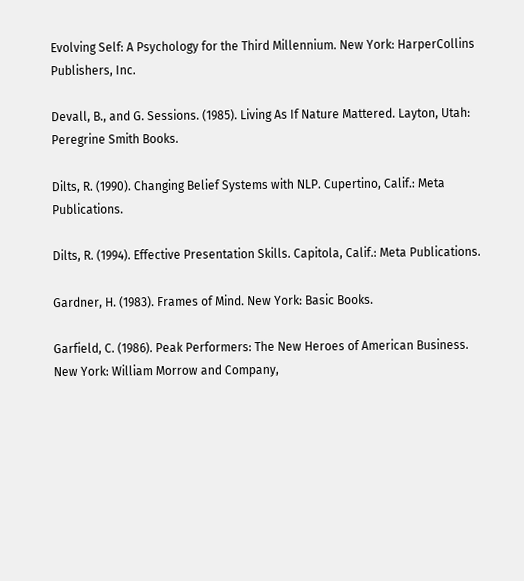Evolving Self: A Psychology for the Third Millennium. New York: HarperCollins Publishers, Inc.

Devall, B., and G. Sessions. (1985). Living As If Nature Mattered. Layton, Utah: Peregrine Smith Books.

Dilts, R. (1990). Changing Belief Systems with NLP. Cupertino, Calif.: Meta Publications.

Dilts, R. (1994). Effective Presentation Skills. Capitola, Calif.: Meta Publications.

Gardner, H. (1983). Frames of Mind. New York: Basic Books.

Garfield, C. (1986). Peak Performers: The New Heroes of American Business. New York: William Morrow and Company,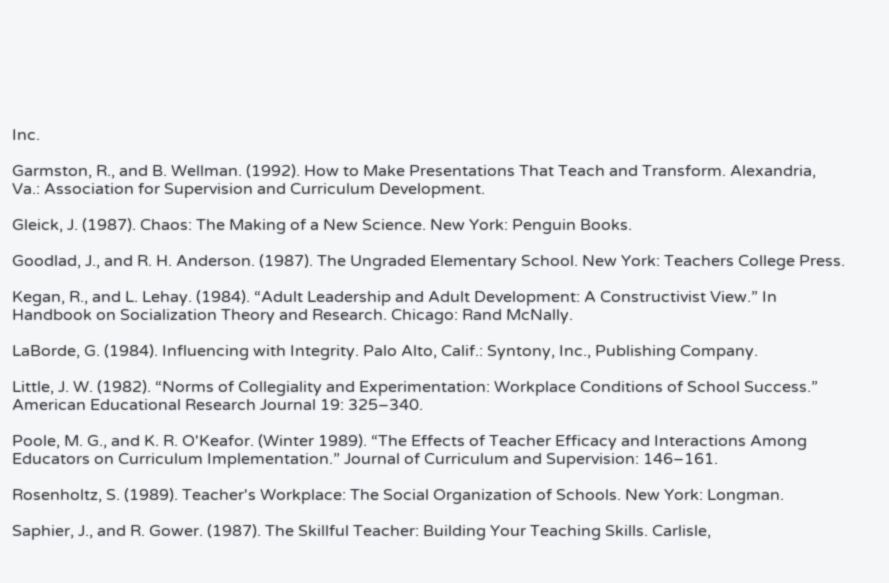Inc.

Garmston, R., and B. Wellman. (1992). How to Make Presentations That Teach and Transform. Alexandria, Va.: Association for Supervision and Curriculum Development.

Gleick, J. (1987). Chaos: The Making of a New Science. New York: Penguin Books.

Goodlad, J., and R. H. Anderson. (1987). The Ungraded Elementary School. New York: Teachers College Press.

Kegan, R., and L. Lehay. (1984). “Adult Leadership and Adult Development: A Constructivist View.” In Handbook on Socialization Theory and Research. Chicago: Rand McNally.

LaBorde, G. (1984). Influencing with Integrity. Palo Alto, Calif.: Syntony, Inc., Publishing Company.

Little, J. W. (1982). “Norms of Collegiality and Experimentation: Workplace Conditions of School Success.” American Educational Research Journal 19: 325–340.

Poole, M. G., and K. R. O'Keafor. (Winter 1989). “The Effects of Teacher Efficacy and Interactions Among Educators on Curriculum Implementation.” Journal of Curriculum and Supervision: 146–161.

Rosenholtz, S. (1989). Teacher's Workplace: The Social Organization of Schools. New York: Longman.

Saphier, J., and R. Gower. (1987). The Skillful Teacher: Building Your Teaching Skills. Carlisle,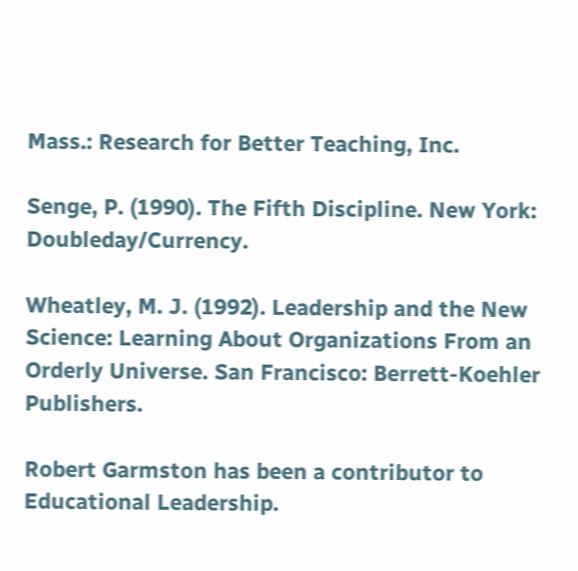Mass.: Research for Better Teaching, Inc.

Senge, P. (1990). The Fifth Discipline. New York: Doubleday/Currency.

Wheatley, M. J. (1992). Leadership and the New Science: Learning About Organizations From an Orderly Universe. San Francisco: Berrett-Koehler Publishers.

Robert Garmston has been a contributor to Educational Leadership.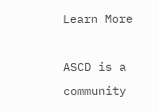Learn More

ASCD is a community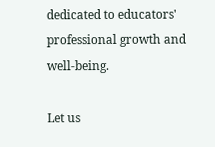dedicated to educators' professional growth and well-being.

Let us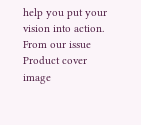help you put your vision into action.
From our issue
Product cover image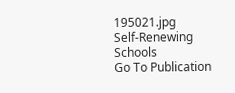195021.jpg
Self-Renewing Schools
Go To Publication